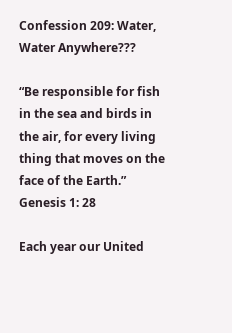Confession 209: Water, Water Anywhere???

“Be responsible for fish in the sea and birds in the air, for every living thing that moves on the face of the Earth.” Genesis 1: 28

Each year our United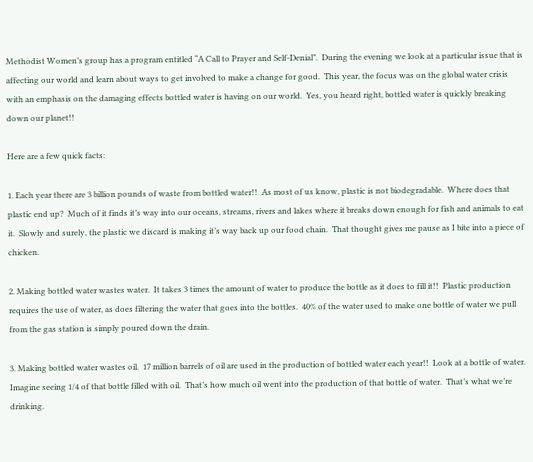Methodist Women’s group has a program entitled “A Call to Prayer and Self-Denial”.  During the evening we look at a particular issue that is affecting our world and learn about ways to get involved to make a change for good.  This year, the focus was on the global water crisis with an emphasis on the damaging effects bottled water is having on our world.  Yes, you heard right, bottled water is quickly breaking down our planet!!

Here are a few quick facts:

1. Each year there are 3 billion pounds of waste from bottled water!!  As most of us know, plastic is not biodegradable.  Where does that plastic end up?  Much of it finds it’s way into our oceans, streams, rivers and lakes where it breaks down enough for fish and animals to eat it.  Slowly and surely, the plastic we discard is making it’s way back up our food chain.  That thought gives me pause as I bite into a piece of chicken.

2. Making bottled water wastes water.  It takes 3 times the amount of water to produce the bottle as it does to fill it!!  Plastic production requires the use of water, as does filtering the water that goes into the bottles.  40% of the water used to make one bottle of water we pull from the gas station is simply poured down the drain.

3. Making bottled water wastes oil.  17 million barrels of oil are used in the production of bottled water each year!!  Look at a bottle of water.  Imagine seeing 1/4 of that bottle filled with oil.  That’s how much oil went into the production of that bottle of water.  That’s what we’re drinking.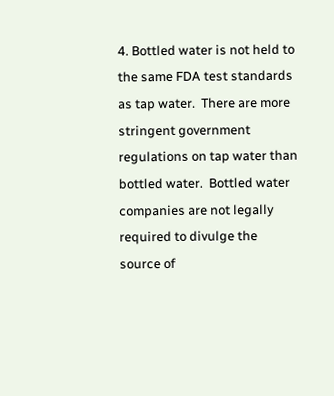4. Bottled water is not held to the same FDA test standards as tap water.  There are more stringent government regulations on tap water than bottled water.  Bottled water companies are not legally required to divulge the source of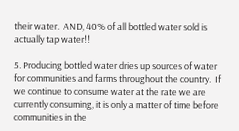their water.  AND, 40% of all bottled water sold is actually tap water!!

5. Producing bottled water dries up sources of water for communities and farms throughout the country.  If we continue to consume water at the rate we are currently consuming, it is only a matter of time before communities in the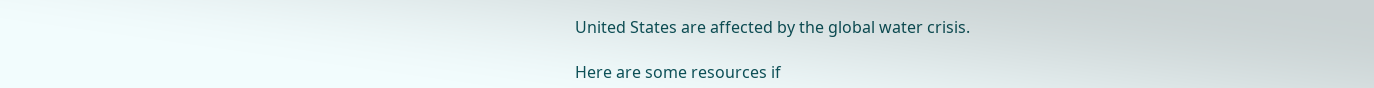United States are affected by the global water crisis.

Here are some resources if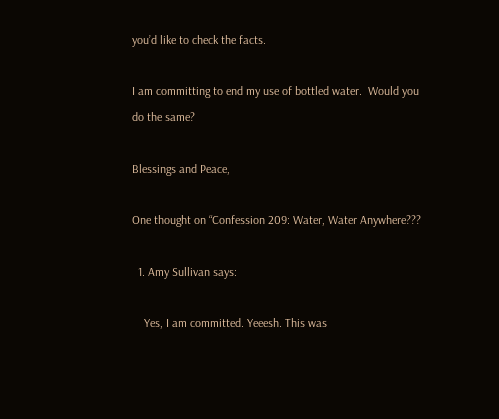you’d like to check the facts.

I am committing to end my use of bottled water.  Would you do the same?

Blessings and Peace,

One thought on “Confession 209: Water, Water Anywhere???

  1. Amy Sullivan says:

    Yes, I am committed. Yeeesh. This was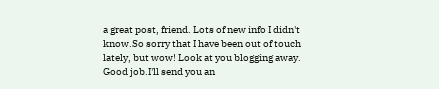a great post, friend. Lots of new info I didn't know.So sorry that I have been out of touch lately, but wow! Look at you blogging away. Good job.I'll send you an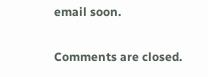email soon.

Comments are closed.